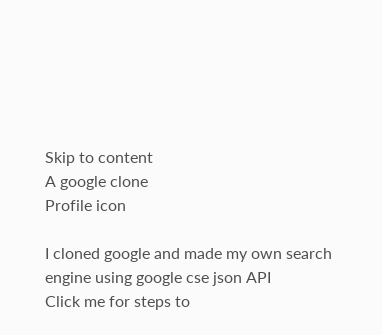Skip to content
A google clone
Profile icon

I cloned google and made my own search engine using google cse json API
Click me for steps to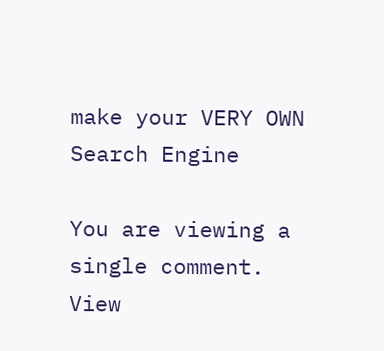make your VERY OWN Search Engine

You are viewing a single comment. View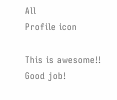All
Profile icon

This is awesome!!
Good job!